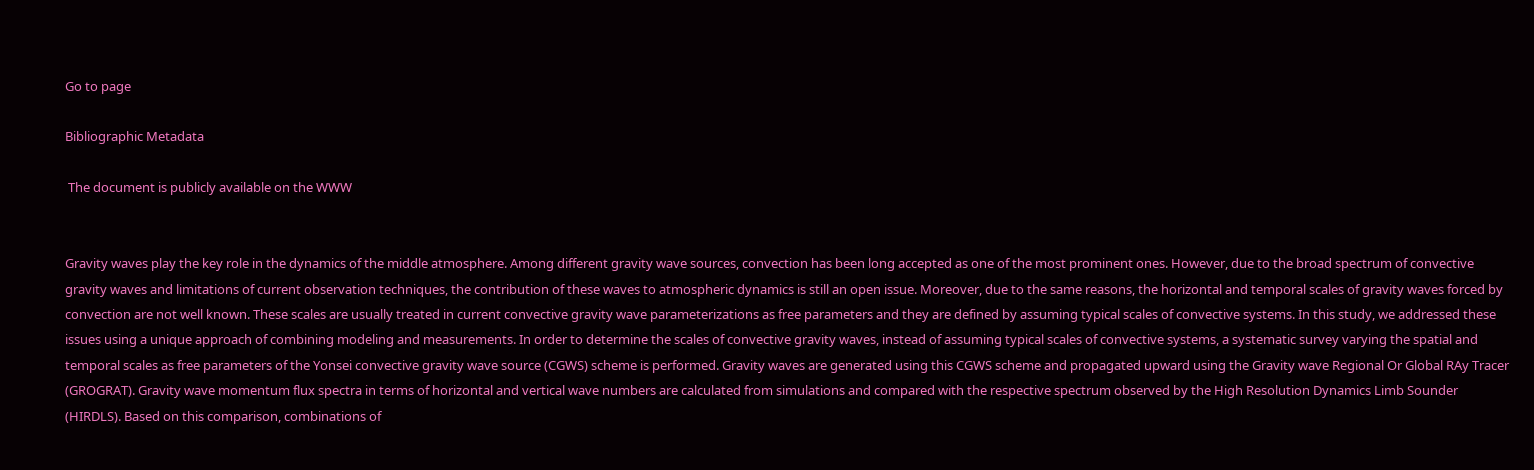Go to page

Bibliographic Metadata

 The document is publicly available on the WWW


Gravity waves play the key role in the dynamics of the middle atmosphere. Among different gravity wave sources, convection has been long accepted as one of the most prominent ones. However, due to the broad spectrum of convective gravity waves and limitations of current observation techniques, the contribution of these waves to atmospheric dynamics is still an open issue. Moreover, due to the same reasons, the horizontal and temporal scales of gravity waves forced by convection are not well known. These scales are usually treated in current convective gravity wave parameterizations as free parameters and they are defined by assuming typical scales of convective systems. In this study, we addressed these issues using a unique approach of combining modeling and measurements. In order to determine the scales of convective gravity waves, instead of assuming typical scales of convective systems, a systematic survey varying the spatial and temporal scales as free parameters of the Yonsei convective gravity wave source (CGWS) scheme is performed. Gravity waves are generated using this CGWS scheme and propagated upward using the Gravity wave Regional Or Global RAy Tracer (GROGRAT). Gravity wave momentum flux spectra in terms of horizontal and vertical wave numbers are calculated from simulations and compared with the respective spectrum observed by the High Resolution Dynamics Limb Sounder (HIRDLS). Based on this comparison, combinations of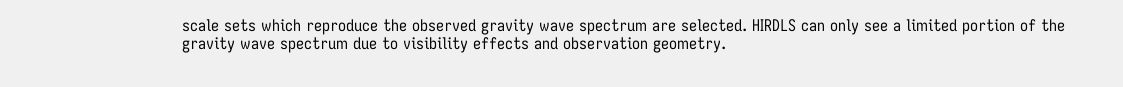scale sets which reproduce the observed gravity wave spectrum are selected. HIRDLS can only see a limited portion of the gravity wave spectrum due to visibility effects and observation geometry.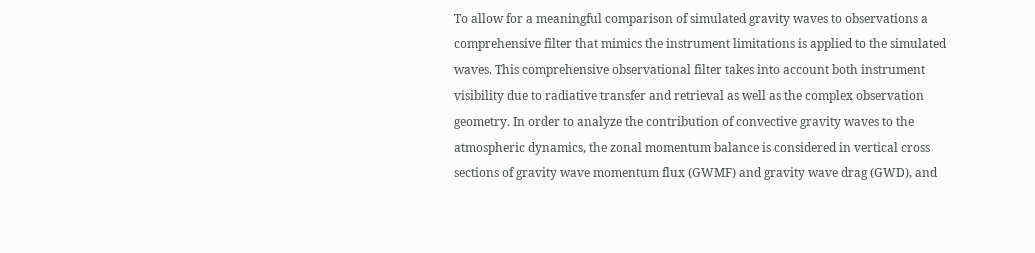To allow for a meaningful comparison of simulated gravity waves to observations a comprehensive filter that mimics the instrument limitations is applied to the simulated waves. This comprehensive observational filter takes into account both instrument visibility due to radiative transfer and retrieval as well as the complex observation geometry. In order to analyze the contribution of convective gravity waves to the atmospheric dynamics, the zonal momentum balance is considered in vertical cross sections of gravity wave momentum flux (GWMF) and gravity wave drag (GWD), and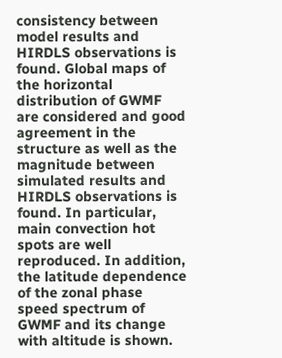consistency between model results and HIRDLS observations is found. Global maps of the horizontal distribution of GWMF are considered and good agreement in the structure as well as the magnitude between simulated results and HIRDLS observations is found. In particular, main convection hot spots are well reproduced. In addition, the latitude dependence of the zonal phase speed spectrum of GWMF and its change with altitude is shown.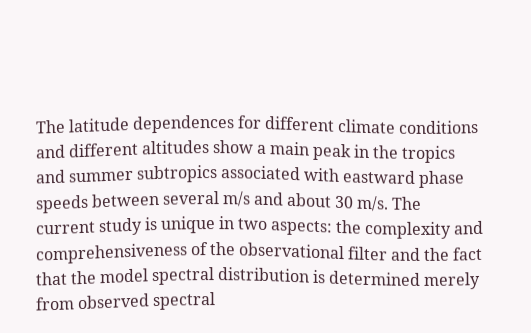The latitude dependences for different climate conditions and different altitudes show a main peak in the tropics and summer subtropics associated with eastward phase speeds between several m/s and about 30 m/s. The current study is unique in two aspects: the complexity and comprehensiveness of the observational filter and the fact that the model spectral distribution is determined merely from observed spectral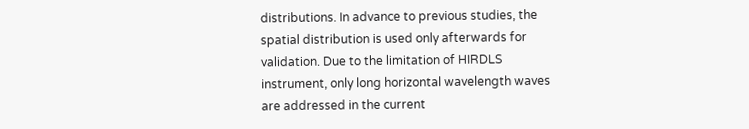distributions. In advance to previous studies, the spatial distribution is used only afterwards for validation. Due to the limitation of HIRDLS instrument, only long horizontal wavelength waves are addressed in the current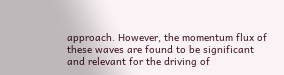approach. However, the momentum flux of these waves are found to be significant and relevant for the driving of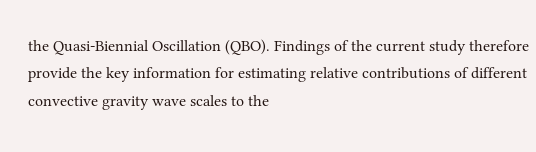the Quasi-Biennial Oscillation (QBO). Findings of the current study therefore provide the key information for estimating relative contributions of different convective gravity wave scales to the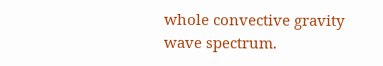whole convective gravity wave spectrum.